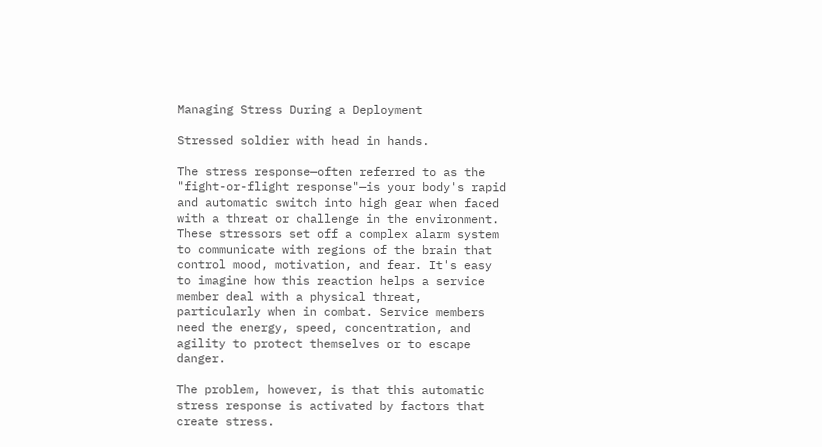Managing Stress During a Deployment

Stressed soldier with head in hands.

The stress response—often referred to as the "fight-or-flight response"—is your body's rapid and automatic switch into high gear when faced with a threat or challenge in the environment. These stressors set off a complex alarm system to communicate with regions of the brain that control mood, motivation, and fear. It's easy to imagine how this reaction helps a service member deal with a physical threat, particularly when in combat. Service members need the energy, speed, concentration, and agility to protect themselves or to escape danger.

The problem, however, is that this automatic stress response is activated by factors that create stress.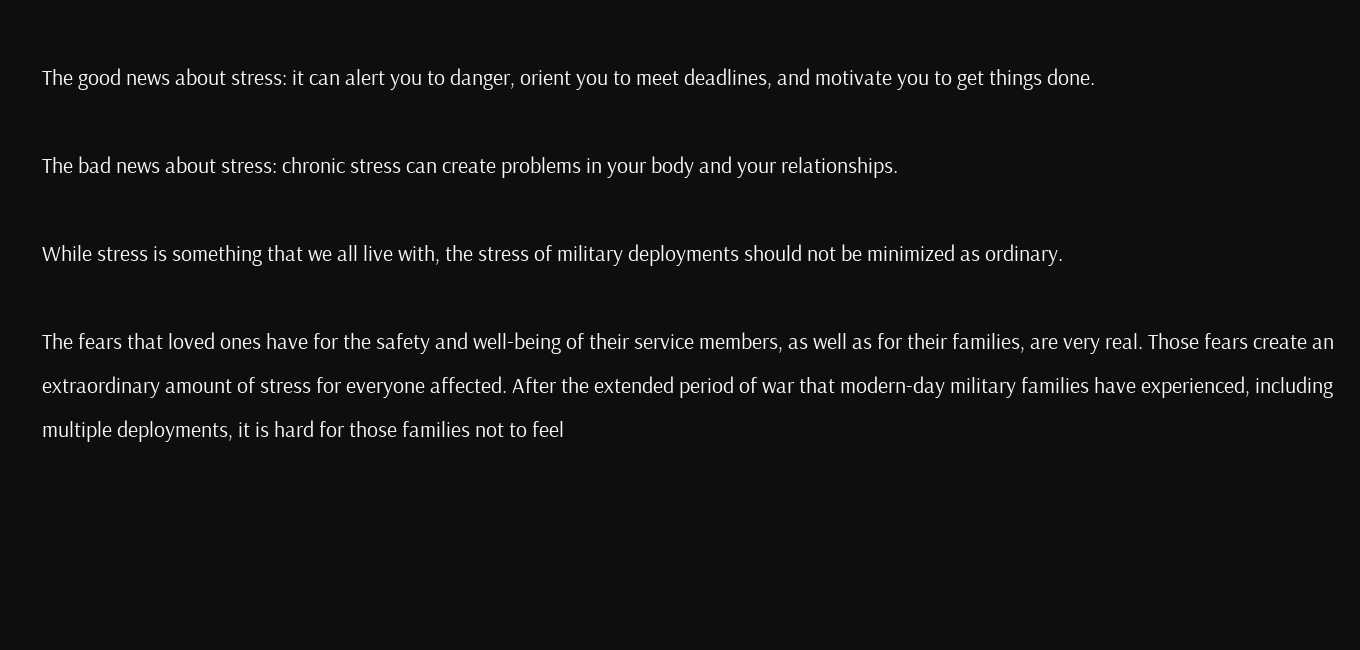The good news about stress: it can alert you to danger, orient you to meet deadlines, and motivate you to get things done.

The bad news about stress: chronic stress can create problems in your body and your relationships.

While stress is something that we all live with, the stress of military deployments should not be minimized as ordinary.

The fears that loved ones have for the safety and well-being of their service members, as well as for their families, are very real. Those fears create an extraordinary amount of stress for everyone affected. After the extended period of war that modern-day military families have experienced, including multiple deployments, it is hard for those families not to feel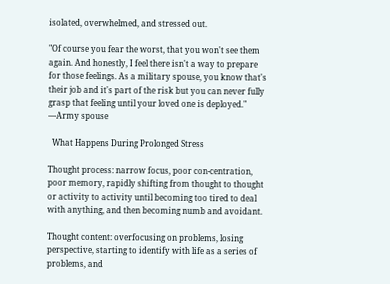isolated, overwhelmed, and stressed out.

"Of course you fear the worst, that you won't see them again. And honestly, I feel there isn't a way to prepare for those feelings. As a military spouse, you know that's their job and it's part of the risk but you can never fully grasp that feeling until your loved one is deployed."
—Army spouse

  What Happens During Prolonged Stress

Thought process: narrow focus, poor con-centration, poor memory, rapidly shifting from thought to thought or activity to activity until becoming too tired to deal with anything, and then becoming numb and avoidant.

Thought content: overfocusing on problems, losing perspective, starting to identify with life as a series of problems, and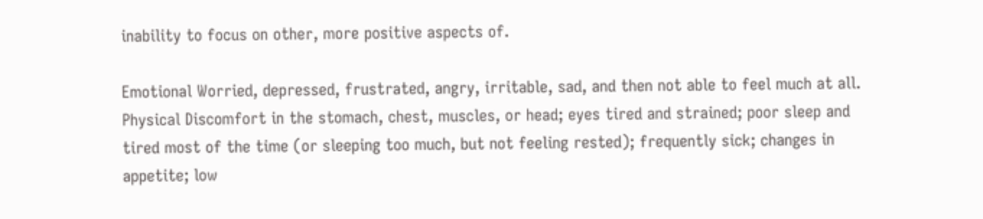inability to focus on other, more positive aspects of.

Emotional Worried, depressed, frustrated, angry, irritable, sad, and then not able to feel much at all.
Physical Discomfort in the stomach, chest, muscles, or head; eyes tired and strained; poor sleep and tired most of the time (or sleeping too much, but not feeling rested); frequently sick; changes in appetite; low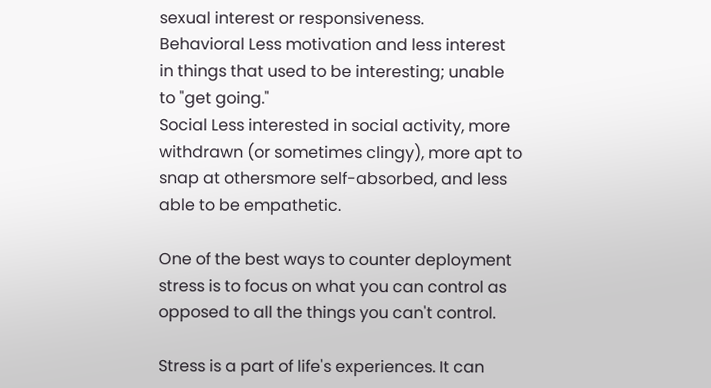sexual interest or responsiveness.
Behavioral Less motivation and less interest in things that used to be interesting; unable to "get going."
Social Less interested in social activity, more withdrawn (or sometimes clingy), more apt to snap at othersmore self-absorbed, and less able to be empathetic.

One of the best ways to counter deployment stress is to focus on what you can control as opposed to all the things you can't control.

Stress is a part of life's experiences. It can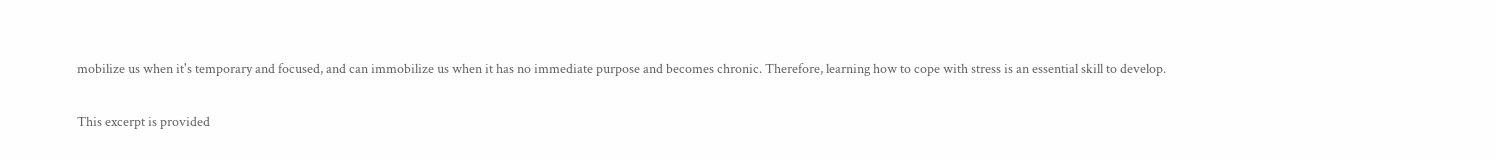mobilize us when it's temporary and focused, and can immobilize us when it has no immediate purpose and becomes chronic. Therefore, learning how to cope with stress is an essential skill to develop.

This excerpt is provided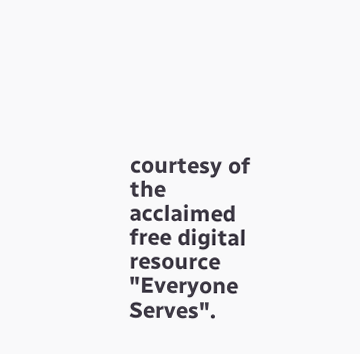courtesy of the acclaimed free digital resource "Everyone Serves".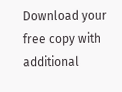Download your free copy with additional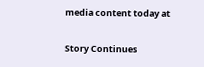media content today at

Story Continues